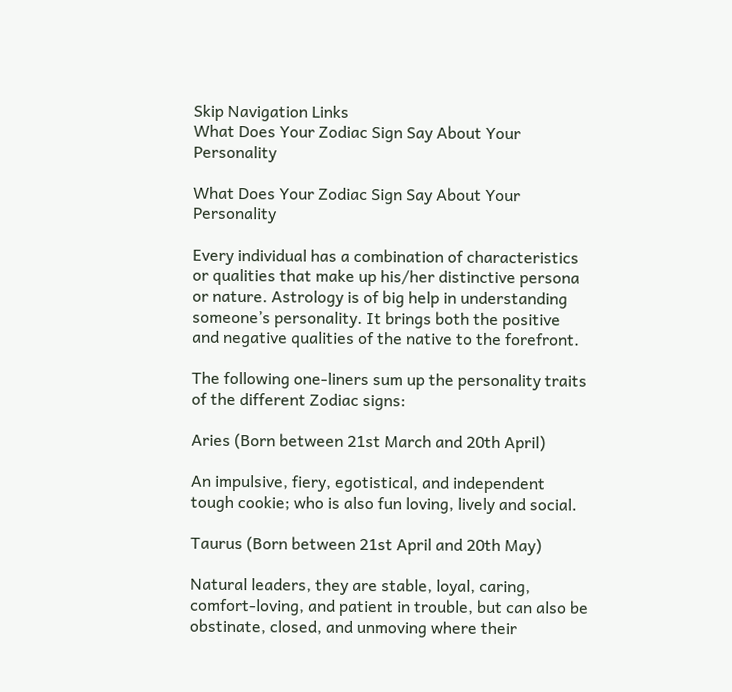Skip Navigation Links
What Does Your Zodiac Sign Say About Your Personality

What Does Your Zodiac Sign Say About Your Personality

Every individual has a combination of characteristics or qualities that make up his/her distinctive persona or nature. Astrology is of big help in understanding someone’s personality. It brings both the positive and negative qualities of the native to the forefront.

The following one-liners sum up the personality traits of the different Zodiac signs:

Aries (Born between 21st March and 20th April)

An impulsive, fiery, egotistical, and independent tough cookie; who is also fun loving, lively and social.

Taurus (Born between 21st April and 20th May)

Natural leaders, they are stable, loyal, caring, comfort-loving, and patient in trouble, but can also be obstinate, closed, and unmoving where their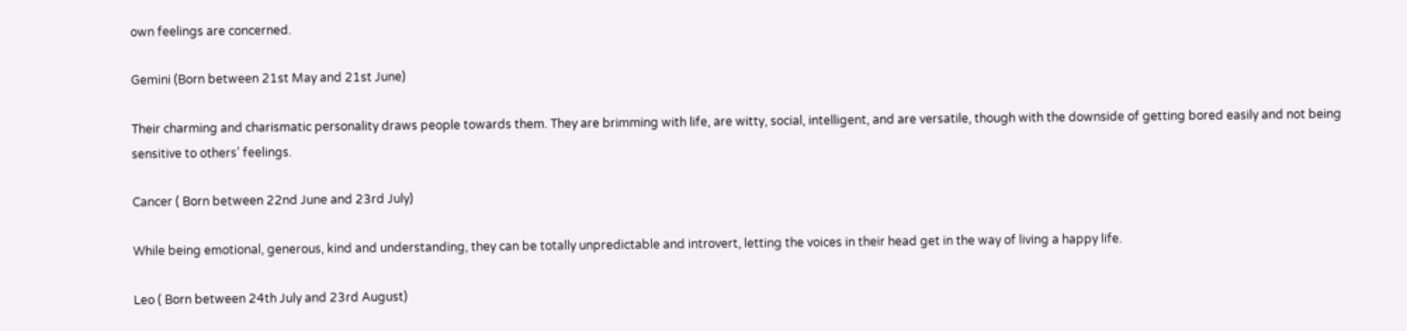own feelings are concerned.

Gemini (Born between 21st May and 21st June)

Their charming and charismatic personality draws people towards them. They are brimming with life, are witty, social, intelligent, and are versatile, though with the downside of getting bored easily and not being sensitive to others’ feelings.

Cancer ( Born between 22nd June and 23rd July)

While being emotional, generous, kind and understanding, they can be totally unpredictable and introvert, letting the voices in their head get in the way of living a happy life.

Leo ( Born between 24th July and 23rd August)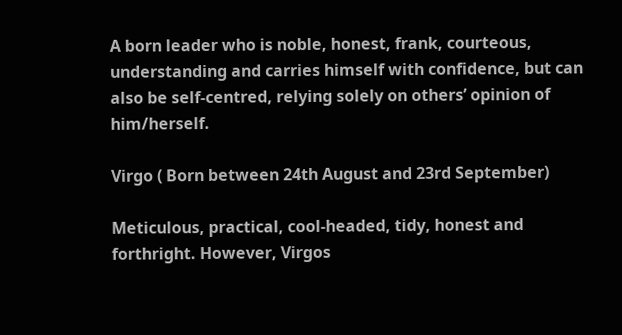A born leader who is noble, honest, frank, courteous, understanding and carries himself with confidence, but can also be self-centred, relying solely on others’ opinion of him/herself.

Virgo ( Born between 24th August and 23rd September)

Meticulous, practical, cool-headed, tidy, honest and forthright. However, Virgos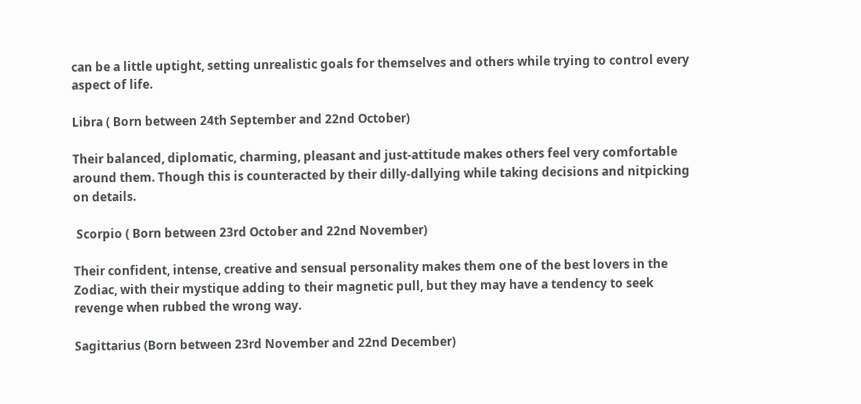can be a little uptight, setting unrealistic goals for themselves and others while trying to control every aspect of life.

Libra ( Born between 24th September and 22nd October)

Their balanced, diplomatic, charming, pleasant and just-attitude makes others feel very comfortable around them. Though this is counteracted by their dilly-dallying while taking decisions and nitpicking on details.

 Scorpio ( Born between 23rd October and 22nd November)

Their confident, intense, creative and sensual personality makes them one of the best lovers in the Zodiac, with their mystique adding to their magnetic pull, but they may have a tendency to seek revenge when rubbed the wrong way.

Sagittarius (Born between 23rd November and 22nd December)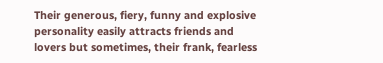Their generous, fiery, funny and explosive personality easily attracts friends and lovers but sometimes, their frank, fearless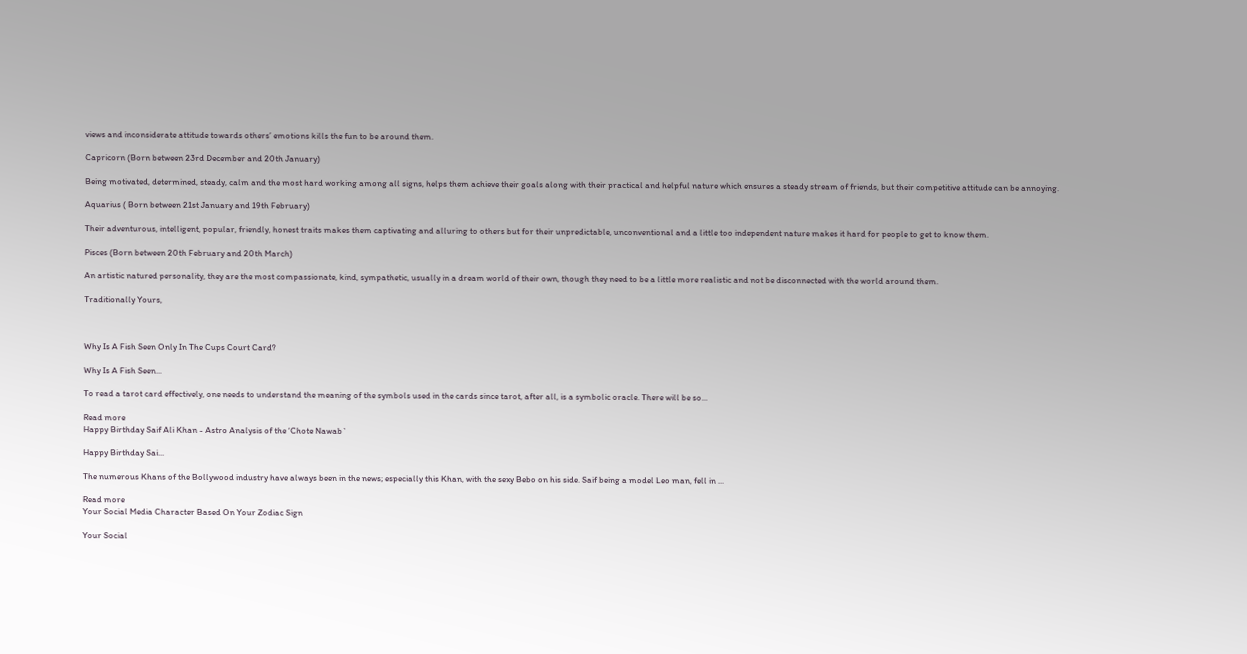views and inconsiderate attitude towards others’ emotions kills the fun to be around them.

Capricorn (Born between 23rd December and 20th January)

Being motivated, determined, steady, calm and the most hard working among all signs, helps them achieve their goals along with their practical and helpful nature which ensures a steady stream of friends, but their competitive attitude can be annoying.

Aquarius ( Born between 21st January and 19th February)

Their adventurous, intelligent, popular, friendly, honest traits makes them captivating and alluring to others but for their unpredictable, unconventional and a little too independent nature makes it hard for people to get to know them.

Pisces (Born between 20th February and 20th March)

An artistic natured personality, they are the most compassionate, kind, sympathetic, usually in a dream world of their own, though they need to be a little more realistic and not be disconnected with the world around them.

Traditionally Yours,



Why Is A Fish Seen Only In The Cups Court Card?

Why Is A Fish Seen...

To read a tarot card effectively, one needs to understand the meaning of the symbols used in the cards since tarot, after all, is a symbolic oracle. There will be so...

Read more
Happy Birthday Saif Ali Khan - Astro Analysis of the ‘Chote Nawab`

Happy Birthday Sai...

The numerous Khans of the Bollywood industry have always been in the news; especially this Khan, with the sexy Bebo on his side. Saif being a model Leo man, fell in ...

Read more
Your Social Media Character Based On Your Zodiac Sign

Your Social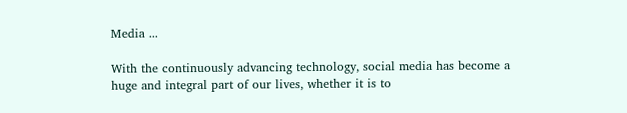Media ...

With the continuously advancing technology, social media has become a huge and integral part of our lives, whether it is to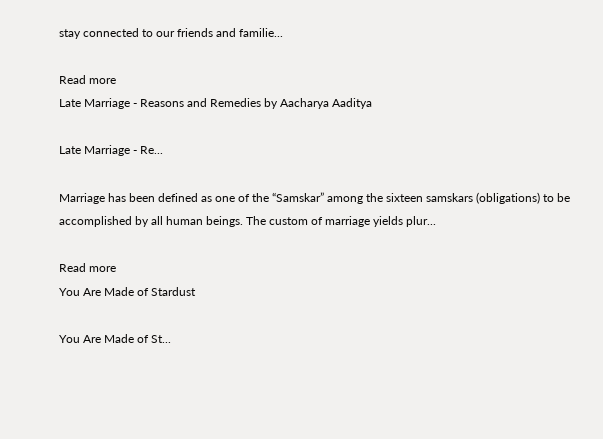stay connected to our friends and familie...

Read more
Late Marriage - Reasons and Remedies by Aacharya Aaditya

Late Marriage - Re...

Marriage has been defined as one of the “Samskar” among the sixteen samskars (obligations) to be accomplished by all human beings. The custom of marriage yields plur...

Read more
You Are Made of Stardust

You Are Made of St...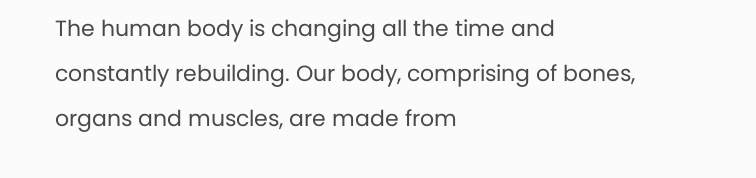The human body is changing all the time and constantly rebuilding. Our body, comprising of bones, organs and muscles, are made from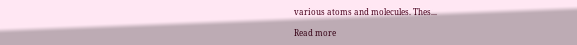various atoms and molecules. Thes...

Read more